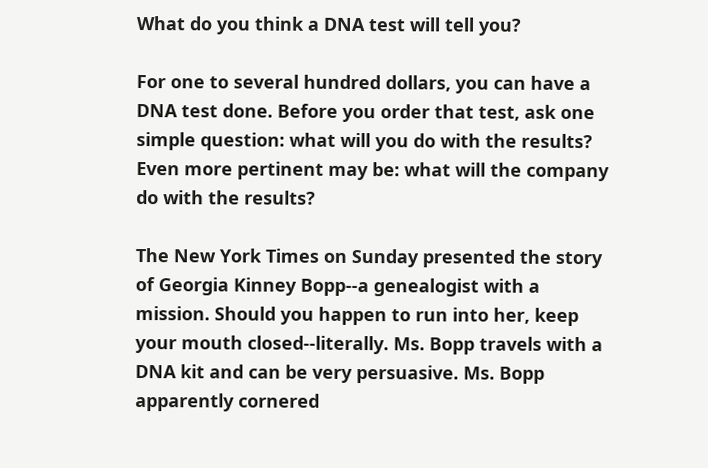What do you think a DNA test will tell you?

For one to several hundred dollars, you can have a DNA test done. Before you order that test, ask one simple question: what will you do with the results? Even more pertinent may be: what will the company do with the results?

The New York Times on Sunday presented the story of Georgia Kinney Bopp--a genealogist with a mission. Should you happen to run into her, keep your mouth closed--literally. Ms. Bopp travels with a DNA kit and can be very persuasive. Ms. Bopp apparently cornered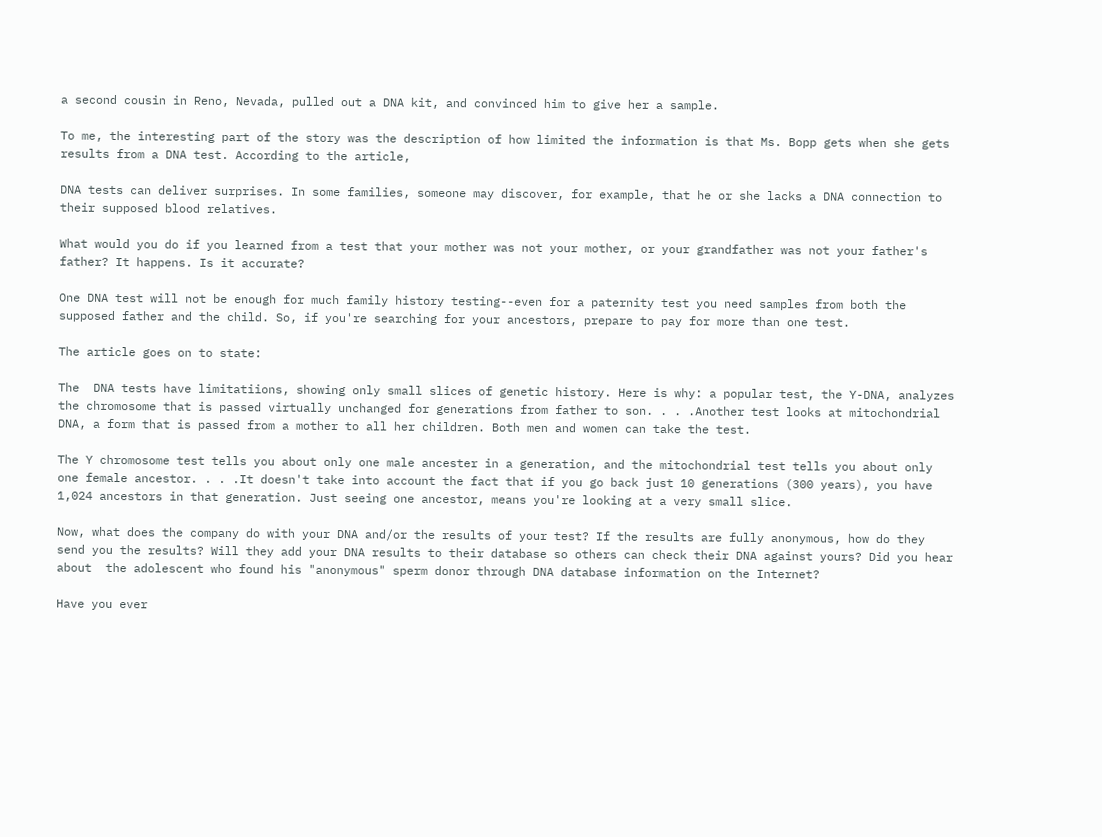a second cousin in Reno, Nevada, pulled out a DNA kit, and convinced him to give her a sample.

To me, the interesting part of the story was the description of how limited the information is that Ms. Bopp gets when she gets results from a DNA test. According to the article,

DNA tests can deliver surprises. In some families, someone may discover, for example, that he or she lacks a DNA connection to their supposed blood relatives.

What would you do if you learned from a test that your mother was not your mother, or your grandfather was not your father's father? It happens. Is it accurate?

One DNA test will not be enough for much family history testing--even for a paternity test you need samples from both the supposed father and the child. So, if you're searching for your ancestors, prepare to pay for more than one test.

The article goes on to state:

The  DNA tests have limitatiions, showing only small slices of genetic history. Here is why: a popular test, the Y-DNA, analyzes the chromosome that is passed virtually unchanged for generations from father to son. . . .Another test looks at mitochondrial DNA, a form that is passed from a mother to all her children. Both men and women can take the test.

The Y chromosome test tells you about only one male ancester in a generation, and the mitochondrial test tells you about only one female ancestor. . . .It doesn't take into account the fact that if you go back just 10 generations (300 years), you have 1,024 ancestors in that generation. Just seeing one ancestor, means you're looking at a very small slice.

Now, what does the company do with your DNA and/or the results of your test? If the results are fully anonymous, how do they send you the results? Will they add your DNA results to their database so others can check their DNA against yours? Did you hear about  the adolescent who found his "anonymous" sperm donor through DNA database information on the Internet?

Have you ever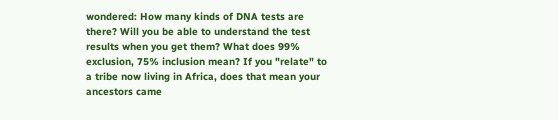wondered: How many kinds of DNA tests are there? Will you be able to understand the test results when you get them? What does 99% exclusion, 75% inclusion mean? If you "relate" to a tribe now living in Africa, does that mean your ancestors came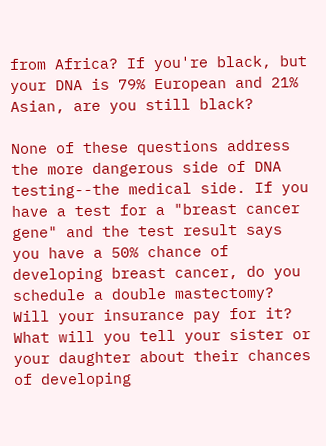from Africa? If you're black, but your DNA is 79% European and 21% Asian, are you still black?

None of these questions address the more dangerous side of DNA testing--the medical side. If you have a test for a "breast cancer gene" and the test result says you have a 50% chance of developing breast cancer, do you schedule a double mastectomy? Will your insurance pay for it? What will you tell your sister or your daughter about their chances of developing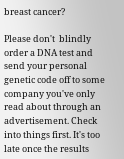breast cancer?

Please don't  blindly order a DNA test and send your personal genetic code off to some company you've only read about through an advertisement. Check into things first. It's too late once the results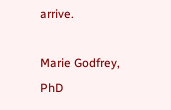arrive.

Marie Godfrey, PhD